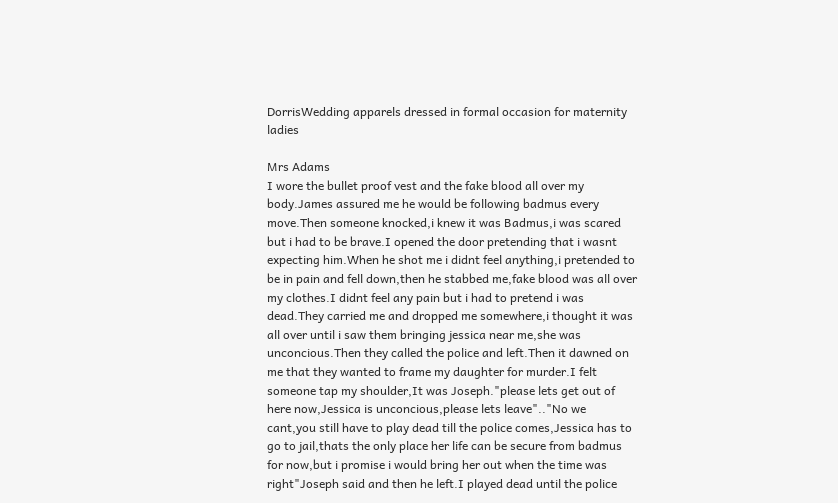DorrisWedding apparels dressed in formal occasion for maternity ladies

Mrs Adams
I wore the bullet proof vest and the fake blood all over my body.James assured me he would be following badmus every move.Then someone knocked,i knew it was Badmus,i was scared but i had to be brave.I opened the door pretending that i wasnt expecting him.When he shot me i didnt feel anything,i pretended to be in pain and fell down,then he stabbed me,fake blood was all over my clothes.I didnt feel any pain but i had to pretend i was dead.They carried me and dropped me somewhere,i thought it was all over until i saw them bringing jessica near me,she was unconcious.Then they called the police and left.Then it dawned on me that they wanted to frame my daughter for murder.I felt someone tap my shoulder,It was Joseph."please lets get out of here now,Jessica is unconcious,please lets leave".."No we cant,you still have to play dead till the police comes,Jessica has to go to jail,thats the only place her life can be secure from badmus for now,but i promise i would bring her out when the time was right"Joseph said and then he left.I played dead until the police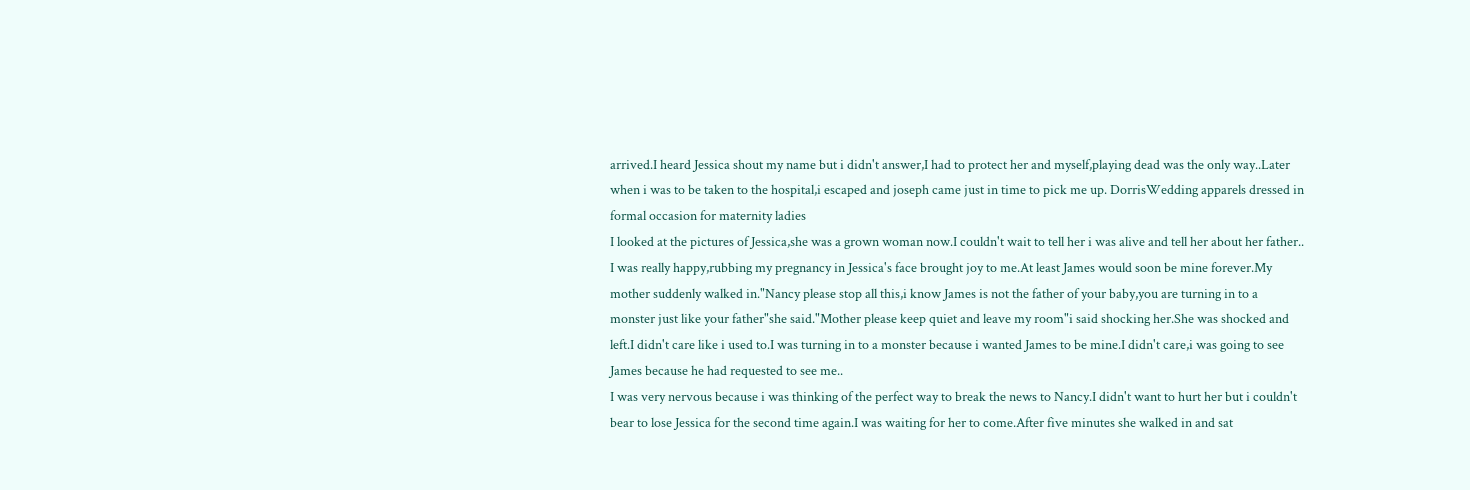arrived.I heard Jessica shout my name but i didn't answer,I had to protect her and myself,playing dead was the only way..Later when i was to be taken to the hospital,i escaped and joseph came just in time to pick me up. DorrisWedding apparels dressed in formal occasion for maternity ladies
I looked at the pictures of Jessica,she was a grown woman now.I couldn't wait to tell her i was alive and tell her about her father..
I was really happy,rubbing my pregnancy in Jessica's face brought joy to me.At least James would soon be mine forever.My mother suddenly walked in."Nancy please stop all this,i know James is not the father of your baby,you are turning in to a monster just like your father"she said."Mother please keep quiet and leave my room"i said shocking her.She was shocked and left.I didn't care like i used to.I was turning in to a monster because i wanted James to be mine.I didn't care,i was going to see James because he had requested to see me..
I was very nervous because i was thinking of the perfect way to break the news to Nancy.I didn't want to hurt her but i couldn't bear to lose Jessica for the second time again.I was waiting for her to come.After five minutes she walked in and sat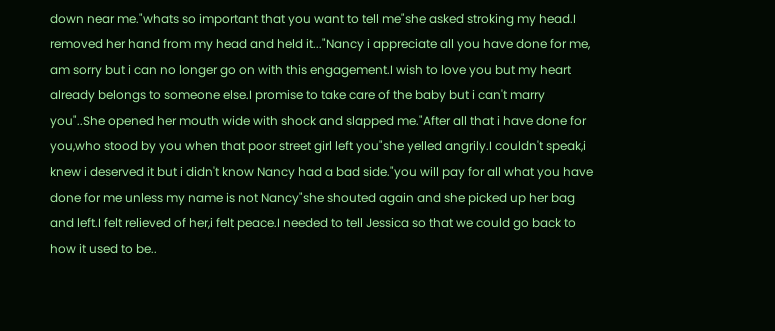down near me."whats so important that you want to tell me"she asked stroking my head.I removed her hand from my head and held it..."Nancy i appreciate all you have done for me, am sorry but i can no longer go on with this engagement.I wish to love you but my heart already belongs to someone else.I promise to take care of the baby but i can't marry you"..She opened her mouth wide with shock and slapped me."After all that i have done for you,who stood by you when that poor street girl left you"she yelled angrily.I couldn't speak,i knew i deserved it but i didn't know Nancy had a bad side."you will pay for all what you have done for me unless my name is not Nancy"she shouted again and she picked up her bag and left.I felt relieved of her,i felt peace.I needed to tell Jessica so that we could go back to how it used to be..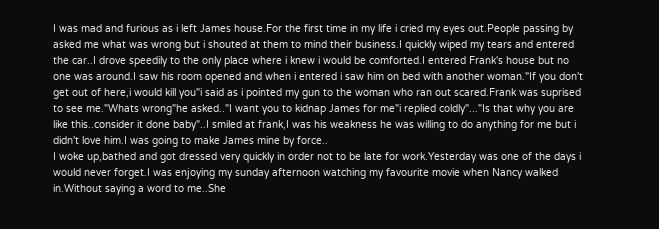I was mad and furious as i left James house.For the first time in my life i cried my eyes out.People passing by asked me what was wrong but i shouted at them to mind their business.I quickly wiped my tears and entered the car..I drove speedily to the only place where i knew i would be comforted.I entered Frank's house but no one was around.I saw his room opened and when i entered i saw him on bed with another woman."If you don't get out of here,i would kill you"i said as i pointed my gun to the woman who ran out scared.Frank was suprised to see me."Whats wrong"he asked.."I want you to kidnap James for me"i replied coldly"..."Is that why you are like this..consider it done baby"..I smiled at frank,I was his weakness he was willing to do anything for me but i didn't love him.I was going to make James mine by force..
I woke up,bathed and got dressed very quickly in order not to be late for work.Yesterday was one of the days i would never forget.I was enjoying my sunday afternoon watching my favourite movie when Nancy walked in.Without saying a word to me..She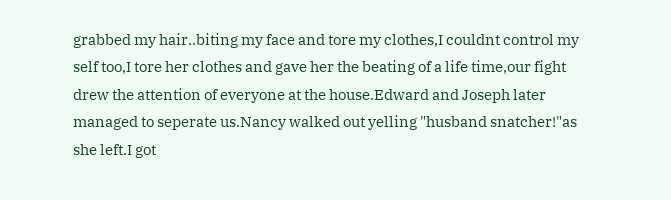grabbed my hair..biting my face and tore my clothes,I couldnt control my self too,I tore her clothes and gave her the beating of a life time,our fight drew the attention of everyone at the house.Edward and Joseph later managed to seperate us.Nancy walked out yelling "husband snatcher!"as she left.I got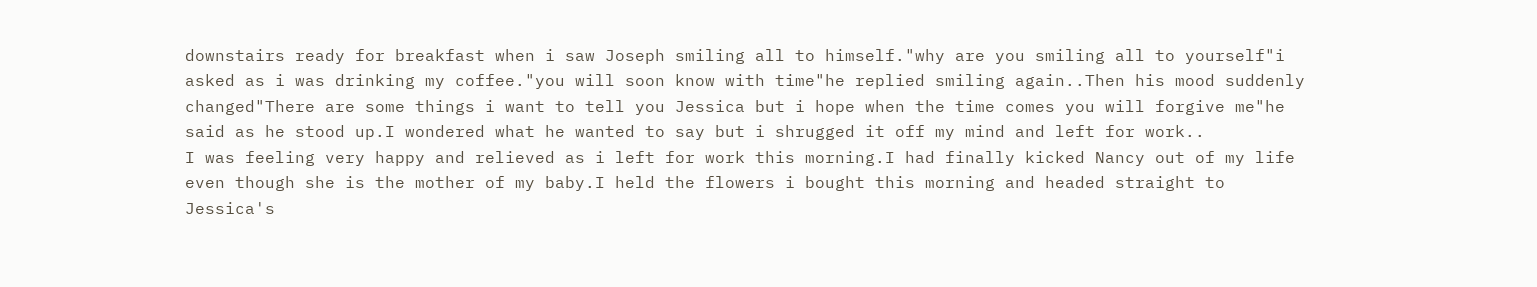downstairs ready for breakfast when i saw Joseph smiling all to himself."why are you smiling all to yourself"i asked as i was drinking my coffee."you will soon know with time"he replied smiling again..Then his mood suddenly changed"There are some things i want to tell you Jessica but i hope when the time comes you will forgive me"he said as he stood up.I wondered what he wanted to say but i shrugged it off my mind and left for work..
I was feeling very happy and relieved as i left for work this morning.I had finally kicked Nancy out of my life even though she is the mother of my baby.I held the flowers i bought this morning and headed straight to Jessica's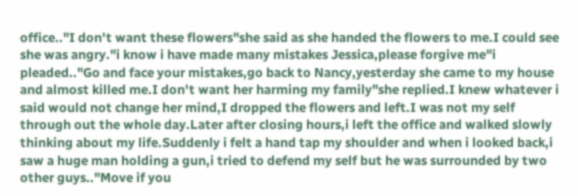office.."I don't want these flowers"she said as she handed the flowers to me.I could see she was angry."i know i have made many mistakes Jessica,please forgive me"i pleaded.."Go and face your mistakes,go back to Nancy,yesterday she came to my house and almost killed me.I don't want her harming my family"she replied.I knew whatever i said would not change her mind,I dropped the flowers and left.I was not my self through out the whole day.Later after closing hours,i left the office and walked slowly thinking about my life.Suddenly i felt a hand tap my shoulder and when i looked back,i saw a huge man holding a gun,i tried to defend my self but he was surrounded by two other guys.."Move if you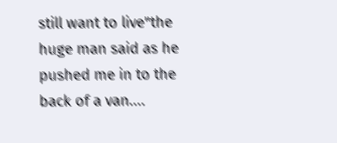still want to live"the huge man said as he pushed me in to the back of a van....